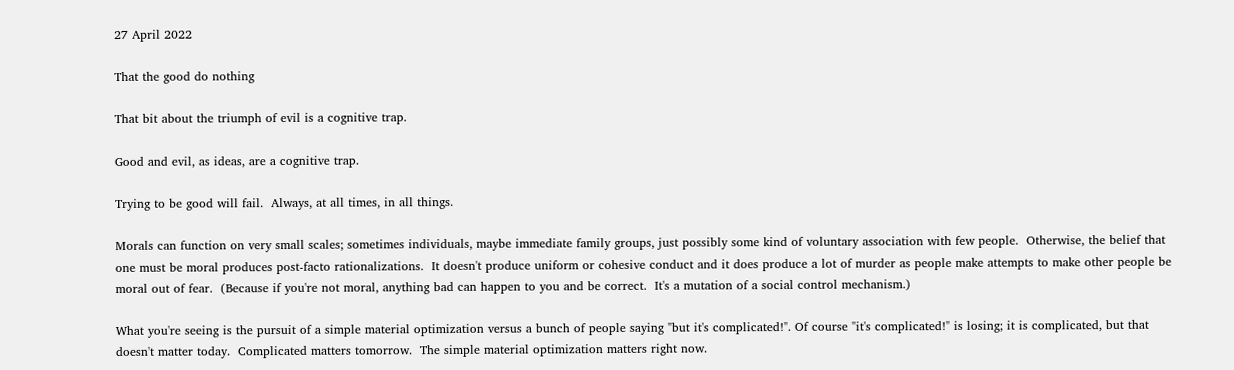27 April 2022

That the good do nothing

That bit about the triumph of evil is a cognitive trap.

Good and evil, as ideas, are a cognitive trap.

Trying to be good will fail.  Always, at all times, in all things.

Morals can function on very small scales; sometimes individuals, maybe immediate family groups, just possibly some kind of voluntary association with few people.  Otherwise, the belief that one must be moral produces post-facto rationalizations.  It doesn't produce uniform or cohesive conduct and it does produce a lot of murder as people make attempts to make other people be moral out of fear.  (Because if you're not moral, anything bad can happen to you and be correct.  It's a mutation of a social control mechanism.)

What you're seeing is the pursuit of a simple material optimization versus a bunch of people saying "but it's complicated!". Of course "it's complicated!" is losing; it is complicated, but that doesn't matter today.  Complicated matters tomorrow.  The simple material optimization matters right now.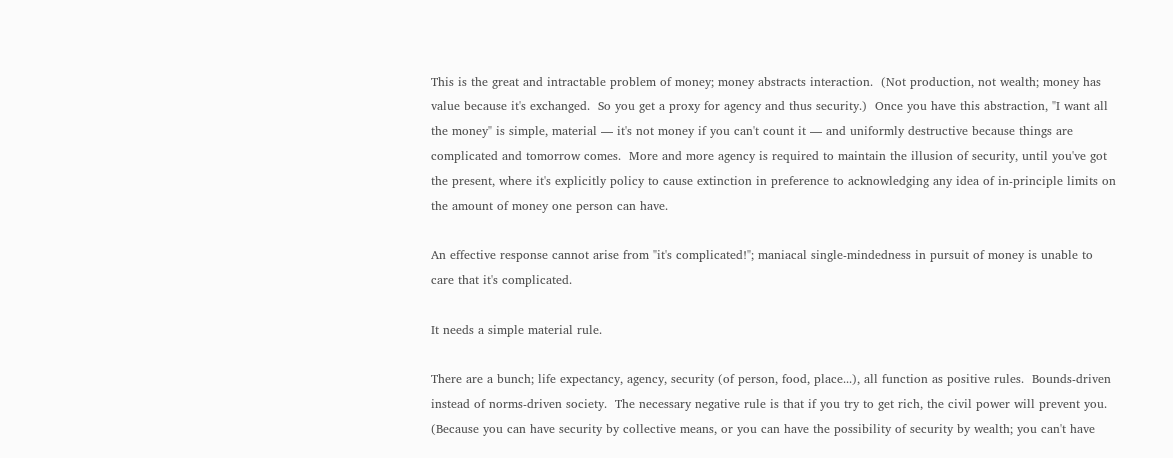This is the great and intractable problem of money; money abstracts interaction.  (Not production, not wealth; money has value because it's exchanged.  So you get a proxy for agency and thus security.)  Once you have this abstraction, "I want all the money" is simple, material — it's not money if you can't count it — and uniformly destructive because things are complicated and tomorrow comes.  More and more agency is required to maintain the illusion of security, until you've got the present, where it's explicitly policy to cause extinction in preference to acknowledging any idea of in-principle limits on the amount of money one person can have.

An effective response cannot arise from "it's complicated!"; maniacal single-mindedness in pursuit of money is unable to care that it's complicated.

It needs a simple material rule.

There are a bunch; life expectancy, agency, security (of person, food, place...), all function as positive rules.  Bounds-driven instead of norms-driven society.  The necessary negative rule is that if you try to get rich, the civil power will prevent you.  (Because you can have security by collective means, or you can have the possibility of security by wealth; you can't have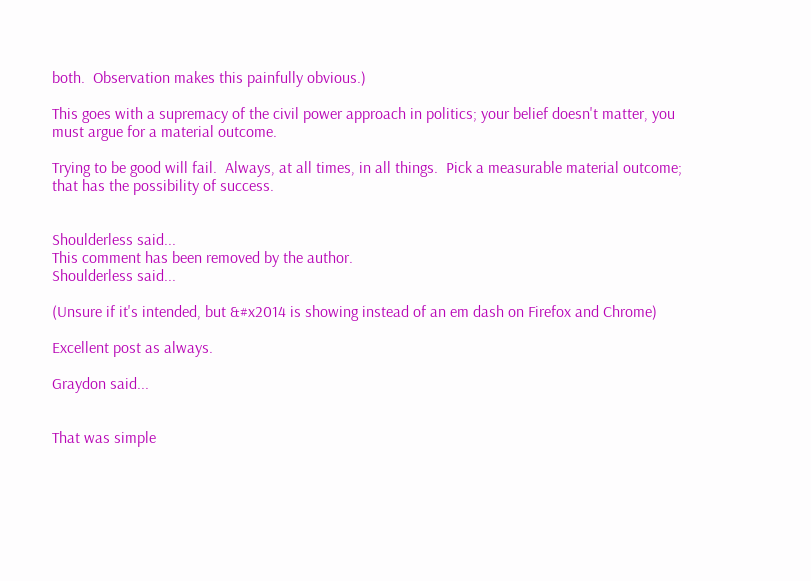both.  Observation makes this painfully obvious.)

This goes with a supremacy of the civil power approach in politics; your belief doesn't matter, you must argue for a material outcome.

Trying to be good will fail.  Always, at all times, in all things.  Pick a measurable material outcome; that has the possibility of success.


Shoulderless said...
This comment has been removed by the author.
Shoulderless said...

(Unsure if it's intended, but &#x2014 is showing instead of an em dash on Firefox and Chrome)

Excellent post as always.

Graydon said...


That was simple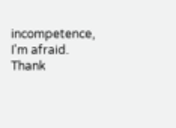incompetence, I'm afraid. Thank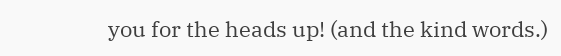you for the heads up! (and the kind words.)